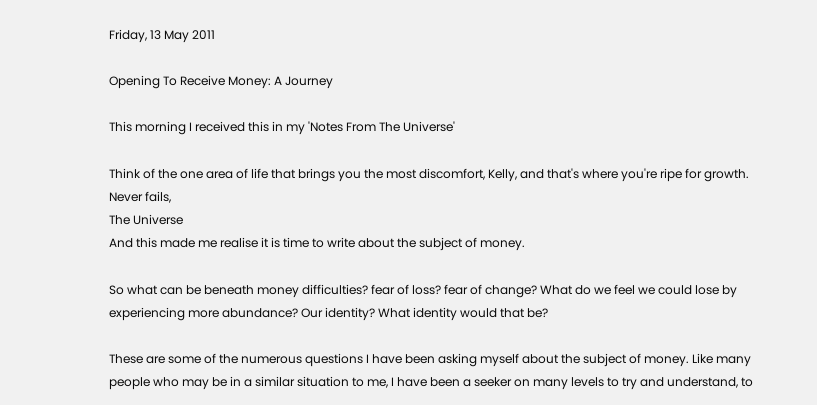Friday, 13 May 2011

Opening To Receive Money: A Journey

This morning I received this in my 'Notes From The Universe'

Think of the one area of life that brings you the most discomfort, Kelly, and that's where you're ripe for growth.
Never fails,
The Universe
And this made me realise it is time to write about the subject of money.

So what can be beneath money difficulties? fear of loss? fear of change? What do we feel we could lose by experiencing more abundance? Our identity? What identity would that be?

These are some of the numerous questions I have been asking myself about the subject of money. Like many people who may be in a similar situation to me, I have been a seeker on many levels to try and understand, to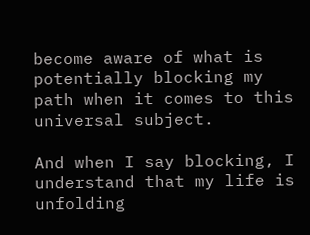become aware of what is potentially blocking my path when it comes to this universal subject.

And when I say blocking, I understand that my life is unfolding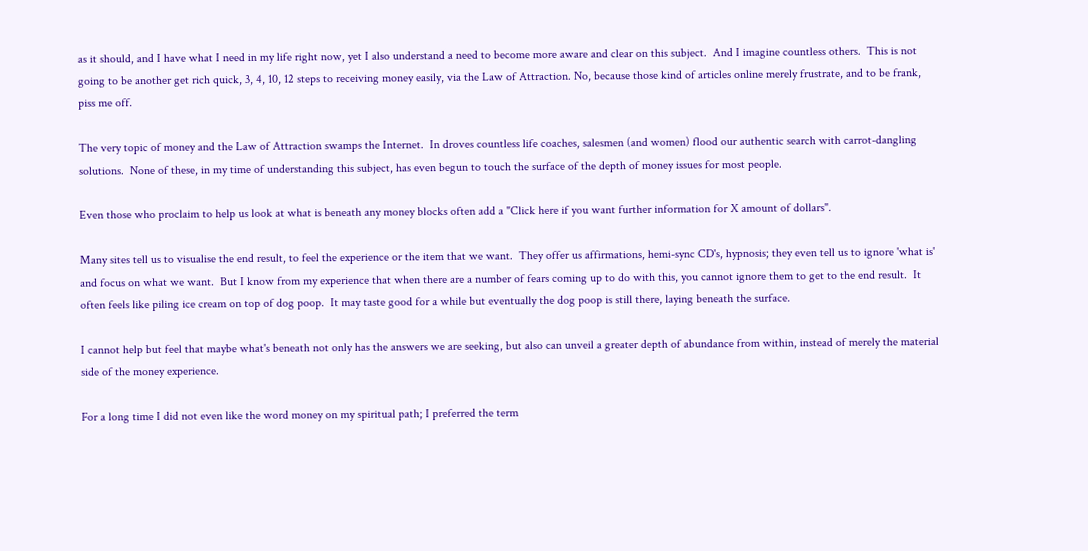as it should, and I have what I need in my life right now, yet I also understand a need to become more aware and clear on this subject.  And I imagine countless others.  This is not going to be another get rich quick, 3, 4, 10, 12 steps to receiving money easily, via the Law of Attraction. No, because those kind of articles online merely frustrate, and to be frank, piss me off.

The very topic of money and the Law of Attraction swamps the Internet.  In droves countless life coaches, salesmen (and women) flood our authentic search with carrot-dangling solutions.  None of these, in my time of understanding this subject, has even begun to touch the surface of the depth of money issues for most people.

Even those who proclaim to help us look at what is beneath any money blocks often add a "Click here if you want further information for X amount of dollars".

Many sites tell us to visualise the end result, to feel the experience or the item that we want.  They offer us affirmations, hemi-sync CD's, hypnosis; they even tell us to ignore 'what is' and focus on what we want.  But I know from my experience that when there are a number of fears coming up to do with this, you cannot ignore them to get to the end result.  It often feels like piling ice cream on top of dog poop.  It may taste good for a while but eventually the dog poop is still there, laying beneath the surface.

I cannot help but feel that maybe what's beneath not only has the answers we are seeking, but also can unveil a greater depth of abundance from within, instead of merely the material side of the money experience.

For a long time I did not even like the word money on my spiritual path; I preferred the term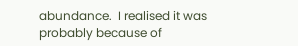abundance.  I realised it was probably because of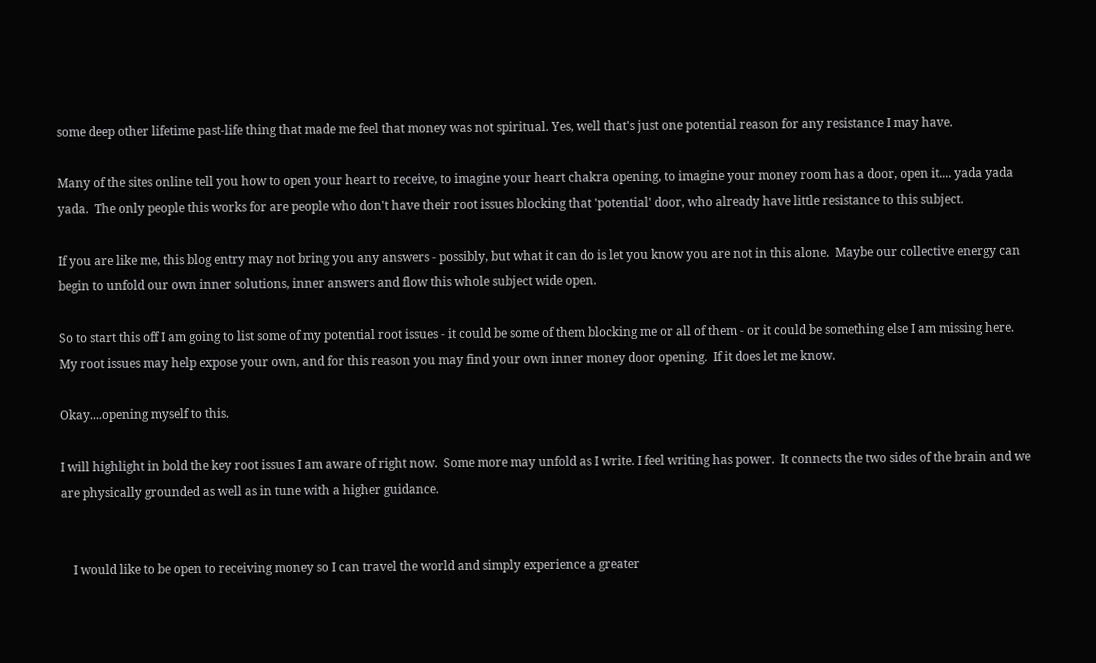some deep other lifetime past-life thing that made me feel that money was not spiritual. Yes, well that's just one potential reason for any resistance I may have.

Many of the sites online tell you how to open your heart to receive, to imagine your heart chakra opening, to imagine your money room has a door, open it.... yada yada yada.  The only people this works for are people who don't have their root issues blocking that 'potential' door, who already have little resistance to this subject.

If you are like me, this blog entry may not bring you any answers - possibly, but what it can do is let you know you are not in this alone.  Maybe our collective energy can begin to unfold our own inner solutions, inner answers and flow this whole subject wide open.

So to start this off I am going to list some of my potential root issues - it could be some of them blocking me or all of them - or it could be something else I am missing here.  My root issues may help expose your own, and for this reason you may find your own inner money door opening.  If it does let me know.

Okay....opening myself to this.

I will highlight in bold the key root issues I am aware of right now.  Some more may unfold as I write. I feel writing has power.  It connects the two sides of the brain and we are physically grounded as well as in tune with a higher guidance.


    I would like to be open to receiving money so I can travel the world and simply experience a greater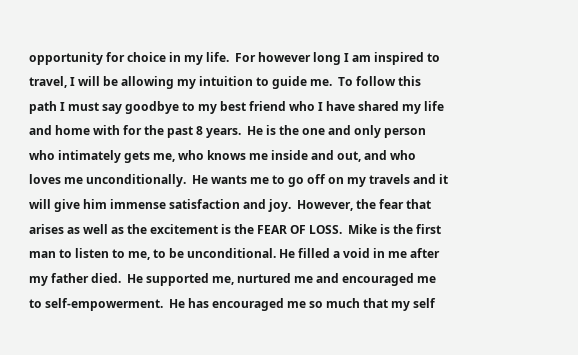opportunity for choice in my life.  For however long I am inspired to travel, I will be allowing my intuition to guide me.  To follow this path I must say goodbye to my best friend who I have shared my life and home with for the past 8 years.  He is the one and only person who intimately gets me, who knows me inside and out, and who loves me unconditionally.  He wants me to go off on my travels and it will give him immense satisfaction and joy.  However, the fear that arises as well as the excitement is the FEAR OF LOSS.  Mike is the first man to listen to me, to be unconditional. He filled a void in me after my father died.  He supported me, nurtured me and encouraged me to self-empowerment.  He has encouraged me so much that my self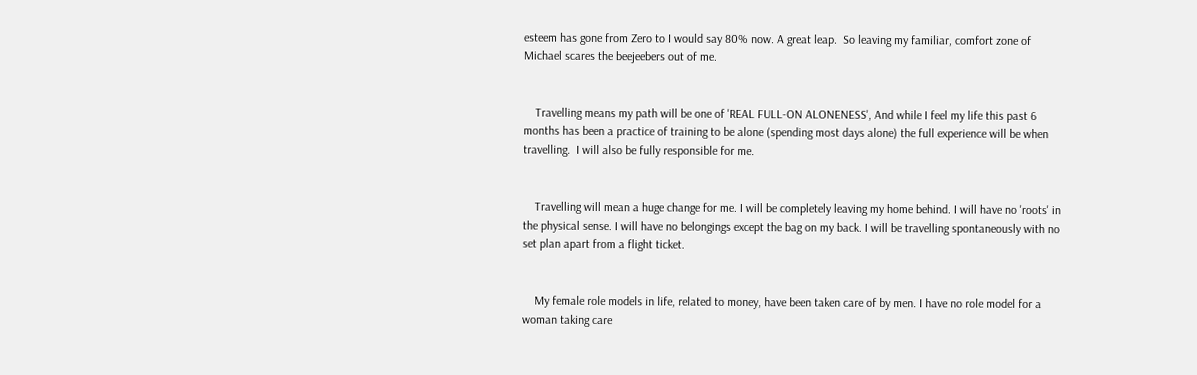esteem has gone from Zero to I would say 80% now. A great leap.  So leaving my familiar, comfort zone of Michael scares the beejeebers out of me.


    Travelling means my path will be one of 'REAL FULL-ON ALONENESS', And while I feel my life this past 6 months has been a practice of training to be alone (spending most days alone) the full experience will be when travelling.  I will also be fully responsible for me.


    Travelling will mean a huge change for me. I will be completely leaving my home behind. I will have no 'roots' in the physical sense. I will have no belongings except the bag on my back. I will be travelling spontaneously with no set plan apart from a flight ticket.


    My female role models in life, related to money, have been taken care of by men. I have no role model for a woman taking care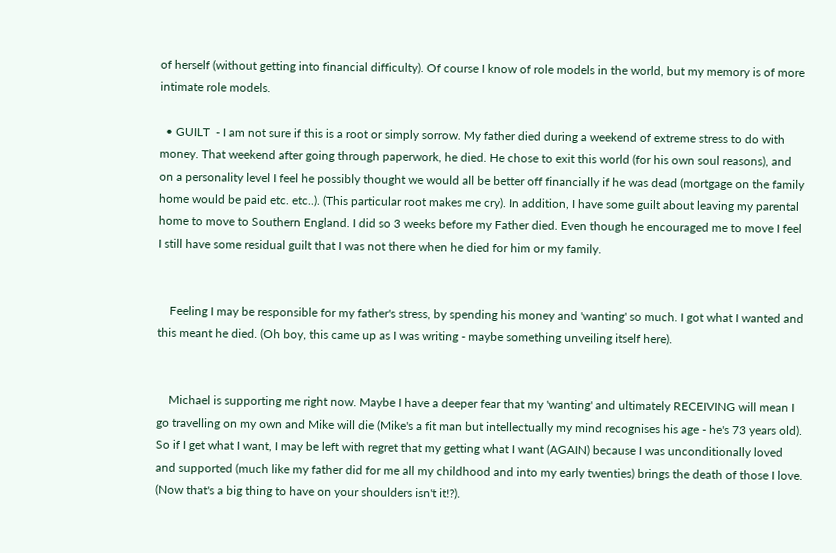of herself (without getting into financial difficulty). Of course I know of role models in the world, but my memory is of more intimate role models.

  • GUILT  - I am not sure if this is a root or simply sorrow. My father died during a weekend of extreme stress to do with money. That weekend after going through paperwork, he died. He chose to exit this world (for his own soul reasons), and on a personality level I feel he possibly thought we would all be better off financially if he was dead (mortgage on the family home would be paid etc. etc..). (This particular root makes me cry). In addition, I have some guilt about leaving my parental home to move to Southern England. I did so 3 weeks before my Father died. Even though he encouraged me to move I feel I still have some residual guilt that I was not there when he died for him or my family.


    Feeling I may be responsible for my father's stress, by spending his money and 'wanting' so much. I got what I wanted and this meant he died. (Oh boy, this came up as I was writing - maybe something unveiling itself here).


    Michael is supporting me right now. Maybe I have a deeper fear that my 'wanting' and ultimately RECEIVING will mean I go travelling on my own and Mike will die (Mike's a fit man but intellectually my mind recognises his age - he's 73 years old). So if I get what I want, I may be left with regret that my getting what I want (AGAIN) because I was unconditionally loved and supported (much like my father did for me all my childhood and into my early twenties) brings the death of those I love. (Now that's a big thing to have on your shoulders isn't it!?).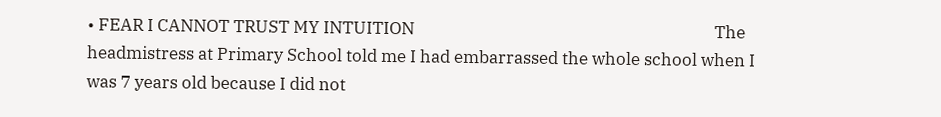• FEAR I CANNOT TRUST MY INTUITION                                                                           The headmistress at Primary School told me I had embarrassed the whole school when I was 7 years old because I did not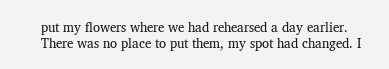put my flowers where we had rehearsed a day earlier. There was no place to put them, my spot had changed. I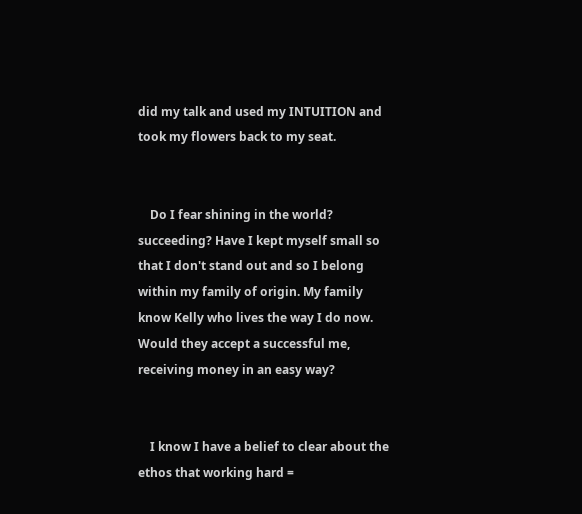did my talk and used my INTUITION and took my flowers back to my seat.


    Do I fear shining in the world? succeeding? Have I kept myself small so that I don't stand out and so I belong within my family of origin. My family know Kelly who lives the way I do now. Would they accept a successful me, receiving money in an easy way?


    I know I have a belief to clear about the ethos that working hard =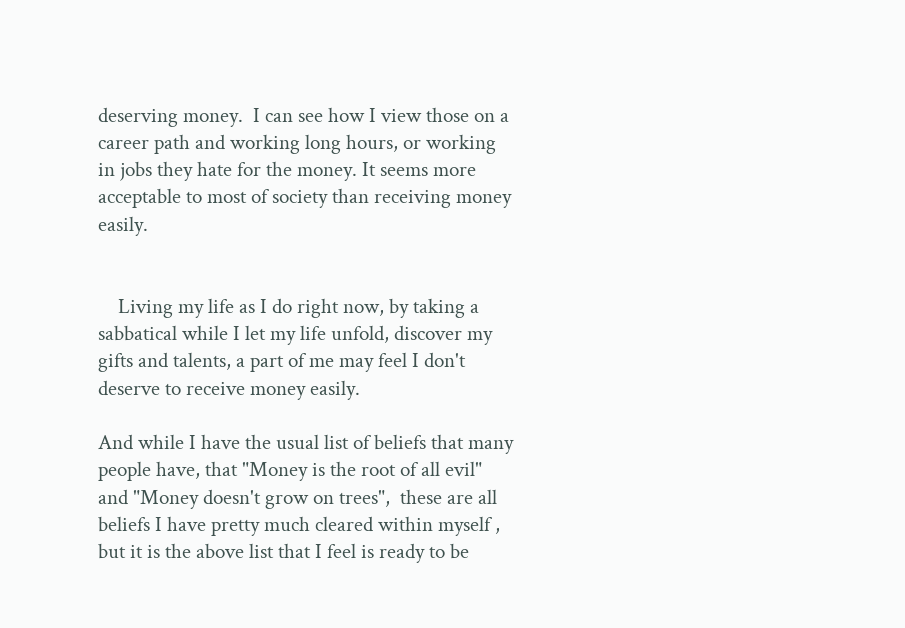deserving money.  I can see how I view those on a career path and working long hours, or working in jobs they hate for the money. It seems more acceptable to most of society than receiving money easily.


    Living my life as I do right now, by taking a sabbatical while I let my life unfold, discover my gifts and talents, a part of me may feel I don't deserve to receive money easily.

And while I have the usual list of beliefs that many people have, that "Money is the root of all evil" and "Money doesn't grow on trees",  these are all beliefs I have pretty much cleared within myself , but it is the above list that I feel is ready to be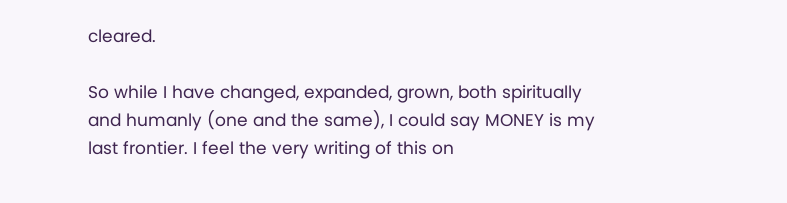cleared.

So while I have changed, expanded, grown, both spiritually and humanly (one and the same), I could say MONEY is my last frontier. I feel the very writing of this on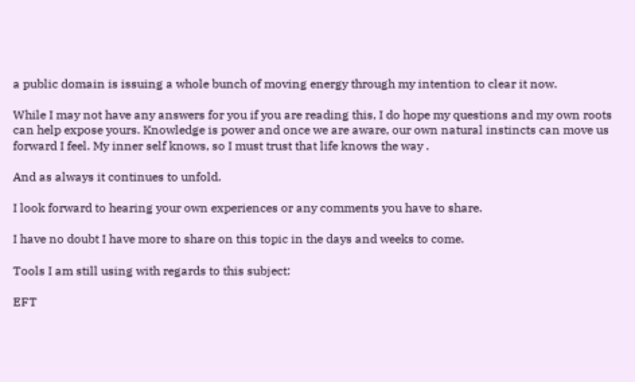a public domain is issuing a whole bunch of moving energy through my intention to clear it now.

While I may not have any answers for you if you are reading this, I do hope my questions and my own roots can help expose yours. Knowledge is power and once we are aware, our own natural instincts can move us forward I feel. My inner self knows, so I must trust that life knows the way .

And as always it continues to unfold.

I look forward to hearing your own experiences or any comments you have to share.

I have no doubt I have more to share on this topic in the days and weeks to come.

Tools I am still using with regards to this subject:

EFT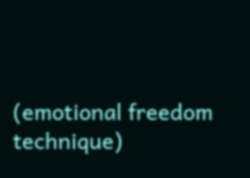(emotional freedom technique)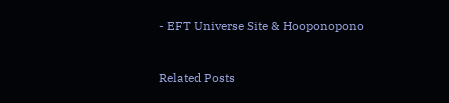- EFT Universe Site & Hooponopono



Related Posts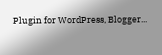Plugin for WordPress, Blogger...